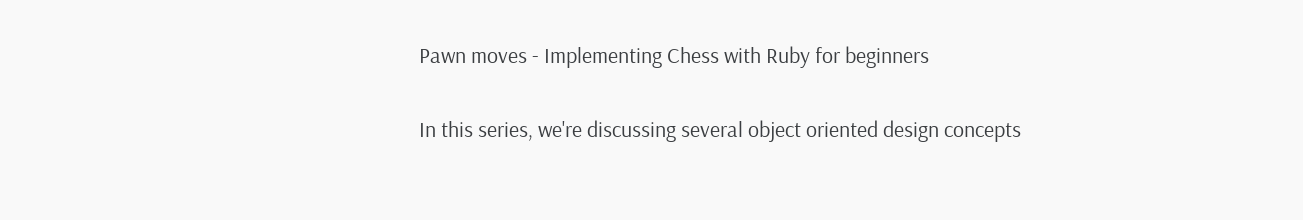Pawn moves - Implementing Chess with Ruby for beginners

In this series, we're discussing several object oriented design concepts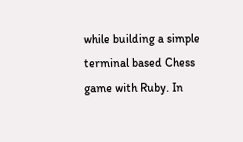while building a simple terminal based Chess game with Ruby. In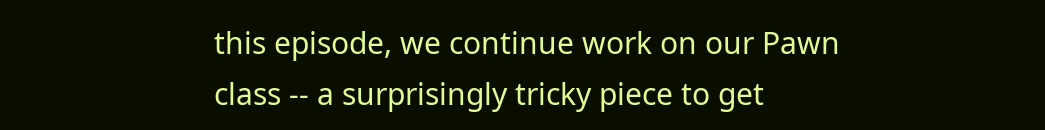this episode, we continue work on our Pawn class -- a surprisingly tricky piece to get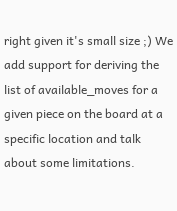right given it's small size ;) We add support for deriving the list of available_moves for a given piece on the board at a specific location and talk about some limitations.